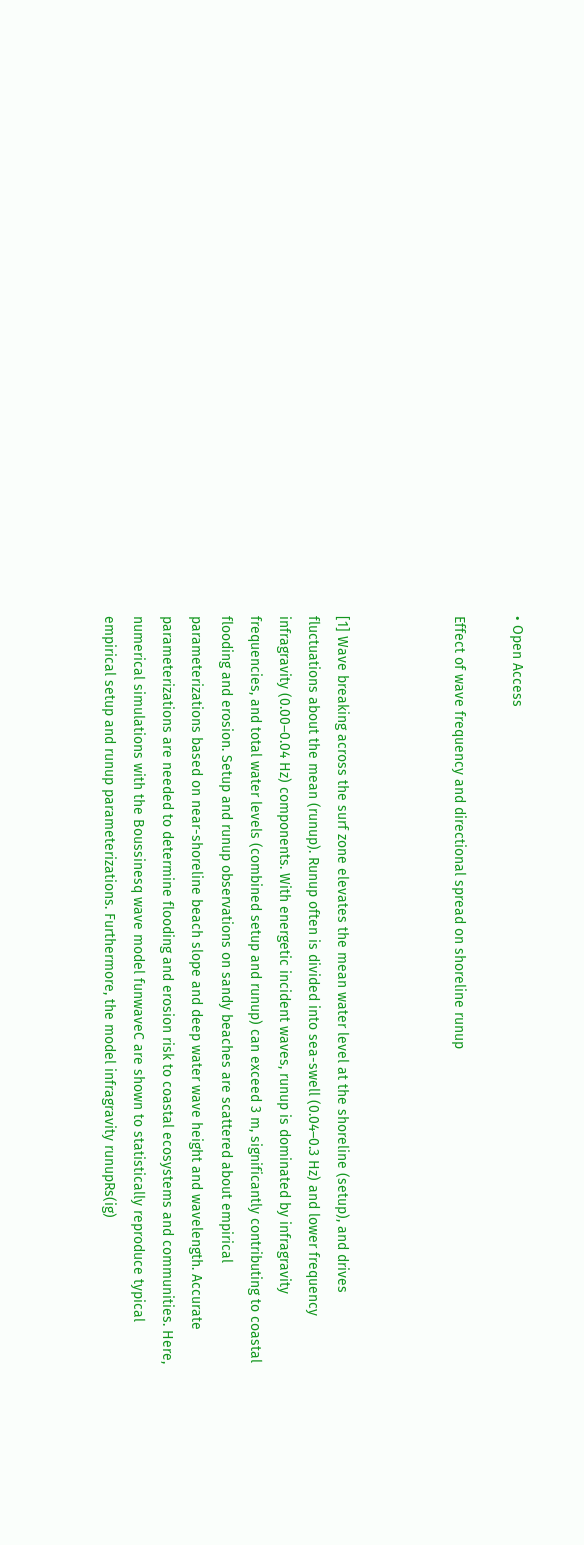• Open Access

Effect of wave frequency and directional spread on shoreline runup



[1] Wave breaking across the surf zone elevates the mean water level at the shoreline (setup), and drives fluctuations about the mean (runup). Runup often is divided into sea-swell (0.04–0.3 Hz) and lower frequency infragravity (0.00–0.04 Hz) components. With energetic incident waves, runup is dominated by infragravity frequencies, and total water levels (combined setup and runup) can exceed 3 m, significantly contributing to coastal flooding and erosion. Setup and runup observations on sandy beaches are scattered about empirical parameterizations based on near-shoreline beach slope and deep water wave height and wavelength. Accurate parameterizations are needed to determine flooding and erosion risk to coastal ecosystems and communities. Here, numerical simulations with the Boussinesq wave model funwaveC are shown to statistically reproduce typical empirical setup and runup parameterizations. Furthermore, the model infragravity runupRs(ig)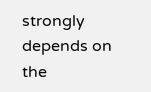strongly depends on the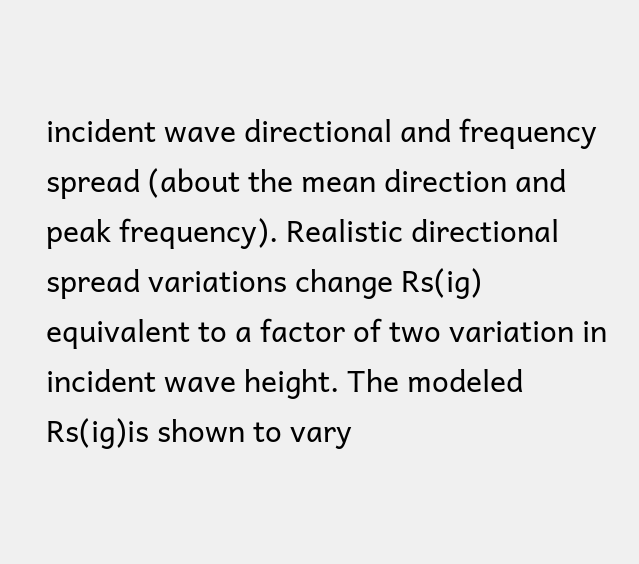incident wave directional and frequency spread (about the mean direction and peak frequency). Realistic directional spread variations change Rs(ig) equivalent to a factor of two variation in incident wave height. The modeled Rs(ig)is shown to vary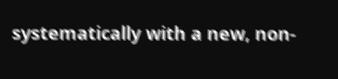systematically with a new, non-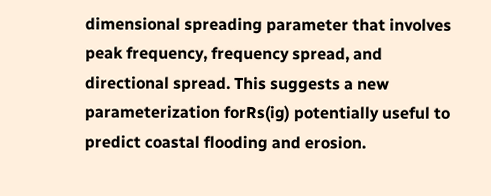dimensional spreading parameter that involves peak frequency, frequency spread, and directional spread. This suggests a new parameterization forRs(ig) potentially useful to predict coastal flooding and erosion.